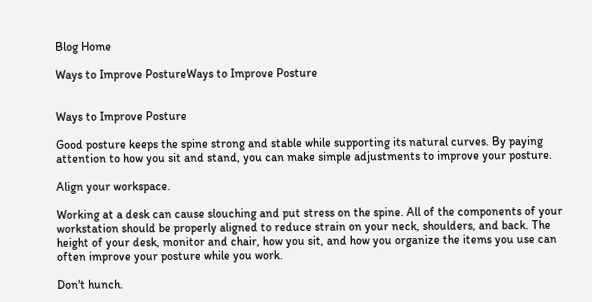Blog Home

Ways to Improve PostureWays to Improve Posture


Ways to Improve Posture

Good posture keeps the spine strong and stable while supporting its natural curves. By paying attention to how you sit and stand, you can make simple adjustments to improve your posture.

Align your workspace.

Working at a desk can cause slouching and put stress on the spine. All of the components of your workstation should be properly aligned to reduce strain on your neck, shoulders, and back. The height of your desk, monitor and chair, how you sit, and how you organize the items you use can often improve your posture while you work.

Don't hunch.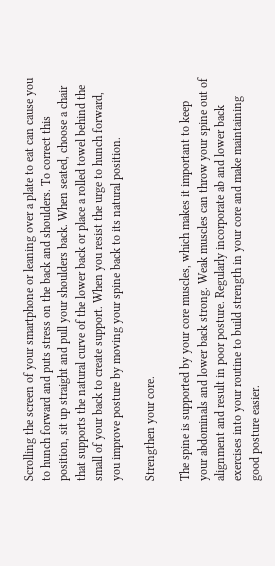Scrolling the screen of your smartphone or leaning over a plate to eat can cause you to hunch forward and puts stress on the back and shoulders. To correct this position, sit up straight and pull your shoulders back. When seated, choose a chair that supports the natural curve of the lower back or place a rolled towel behind the small of your back to create support. When you resist the urge to hunch forward, you improve posture by moving your spine back to its natural position.

Strengthen your core.

The spine is supported by your core muscles, which makes it important to keep your abdominals and lower back strong. Weak muscles can throw your spine out of alignment and result in poor posture. Regularly incorporate ab and lower back exercises into your routine to build strength in your core and make maintaining good posture easier.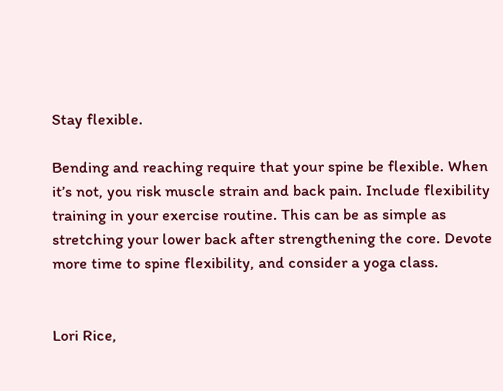Stay flexible.

Bending and reaching require that your spine be flexible. When it’s not, you risk muscle strain and back pain. Include flexibility training in your exercise routine. This can be as simple as stretching your lower back after strengthening the core. Devote more time to spine flexibility, and consider a yoga class.


Lori Rice,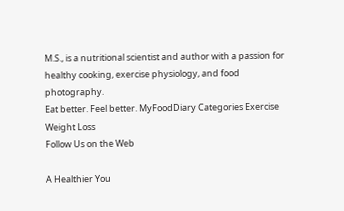M.S., is a nutritional scientist and author with a passion for healthy cooking, exercise physiology, and food photography.
Eat better. Feel better. MyFoodDiary Categories Exercise
Weight Loss
Follow Us on the Web

A Healthier You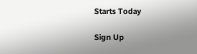Starts Today

Sign Up